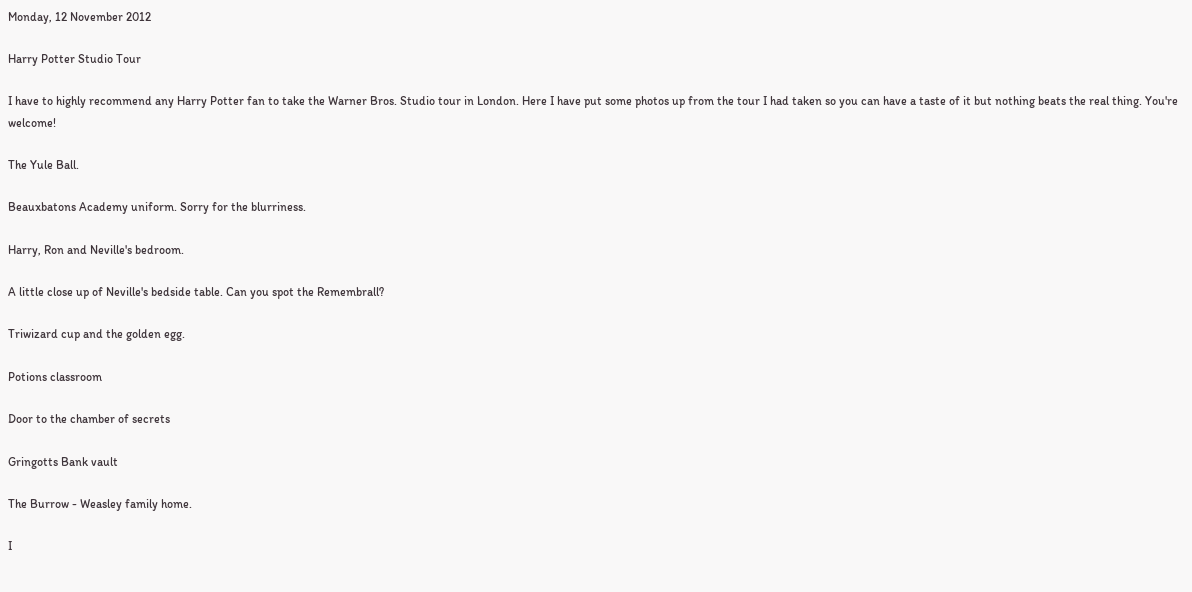Monday, 12 November 2012

Harry Potter Studio Tour

I have to highly recommend any Harry Potter fan to take the Warner Bros. Studio tour in London. Here I have put some photos up from the tour I had taken so you can have a taste of it but nothing beats the real thing. You're welcome!

The Yule Ball.

Beauxbatons Academy uniform. Sorry for the blurriness.

Harry, Ron and Neville's bedroom.

A little close up of Neville's bedside table. Can you spot the Remembrall?

Triwizard cup and the golden egg.

Potions classroom

Door to the chamber of secrets

Gringotts Bank vault

The Burrow - Weasley family home.

I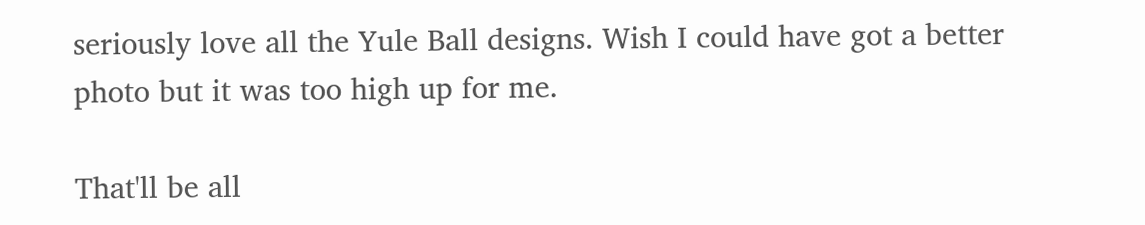seriously love all the Yule Ball designs. Wish I could have got a better photo but it was too high up for me.

That'll be all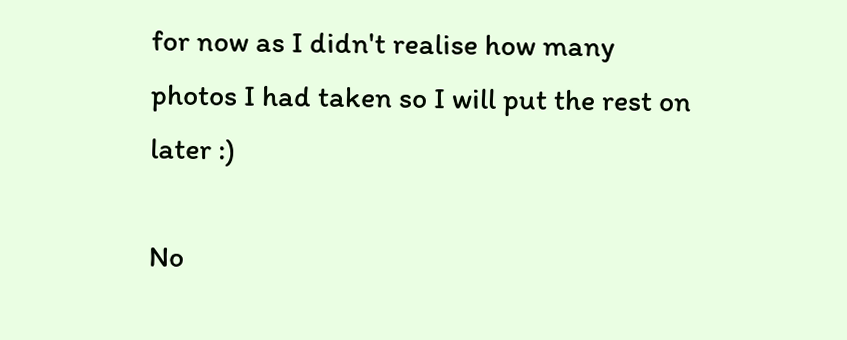for now as I didn't realise how many photos I had taken so I will put the rest on later :)

No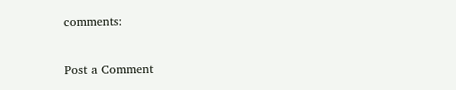comments:

Post a Comment